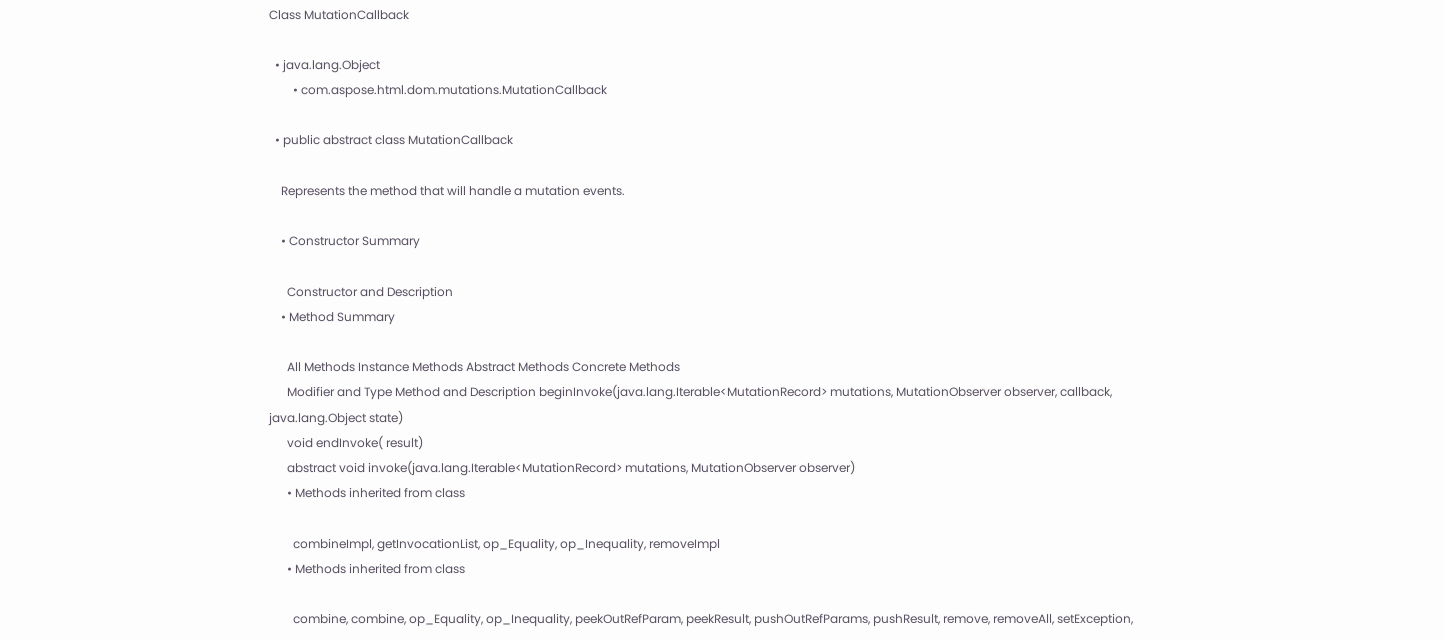Class MutationCallback

  • java.lang.Object
        • com.aspose.html.dom.mutations.MutationCallback

  • public abstract class MutationCallback

    Represents the method that will handle a mutation events.

    • Constructor Summary

      Constructor and Description
    • Method Summary

      All Methods Instance Methods Abstract Methods Concrete Methods
      Modifier and Type Method and Description beginInvoke(java.lang.Iterable<MutationRecord> mutations, MutationObserver observer, callback, java.lang.Object state)
      void endInvoke( result)
      abstract void invoke(java.lang.Iterable<MutationRecord> mutations, MutationObserver observer)
      • Methods inherited from class

        combineImpl, getInvocationList, op_Equality, op_Inequality, removeImpl
      • Methods inherited from class

        combine, combine, op_Equality, op_Inequality, peekOutRefParam, peekResult, pushOutRefParams, pushResult, remove, removeAll, setException,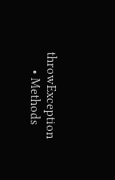throwException
      • Methods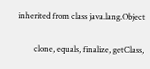inherited from class java.lang.Object

        clone, equals, finalize, getClass,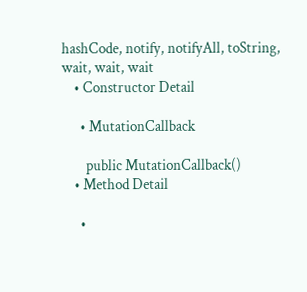hashCode, notify, notifyAll, toString, wait, wait, wait
    • Constructor Detail

      • MutationCallback

        public MutationCallback()
    • Method Detail

      •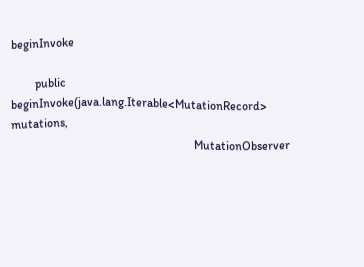beginInvoke

        public beginInvoke(java.lang.Iterable<MutationRecord> mutations,
                                                             MutationObserver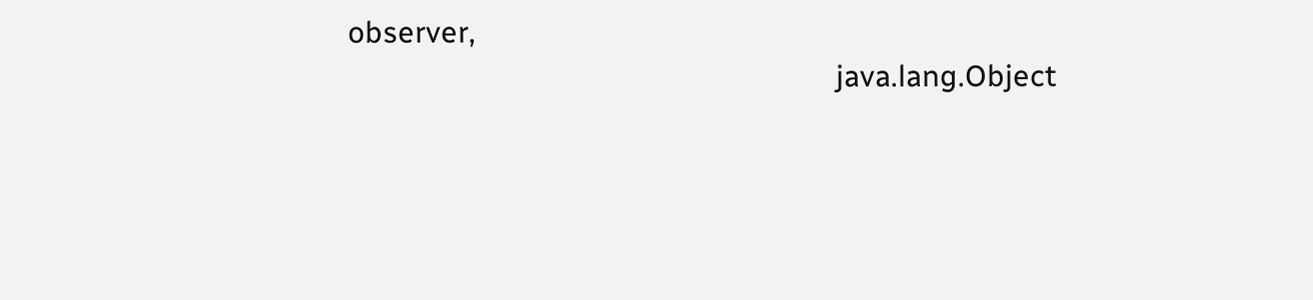observer,
                                                             java.lang.Object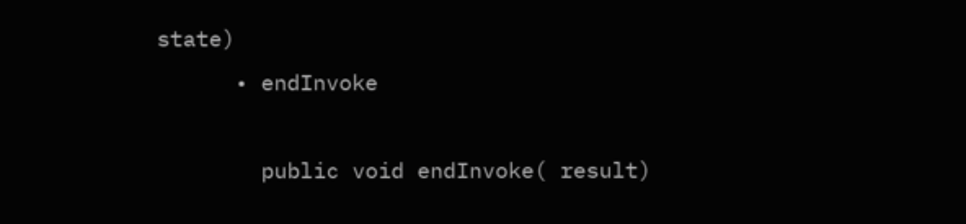state)
      • endInvoke

        public void endInvoke( result)